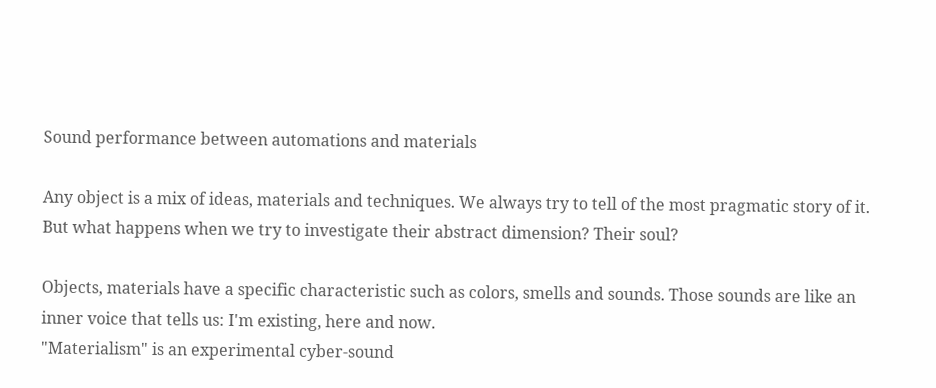Sound performance between automations and materials

Any object is a mix of ideas, materials and techniques. We always try to tell of the most pragmatic story of it. But what happens when we try to investigate their abstract dimension? Their soul?

Objects, materials have a specific characteristic such as colors, smells and sounds. Those sounds are like an inner voice that tells us: I'm existing, here and now.
"Materialism" is an experimental cyber-sound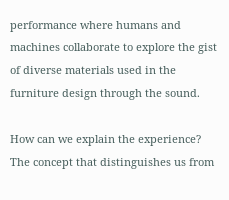performance where humans and machines collaborate to explore the gist of diverse materials used in the furniture design through the sound.

How can we explain the experience? The concept that distinguishes us from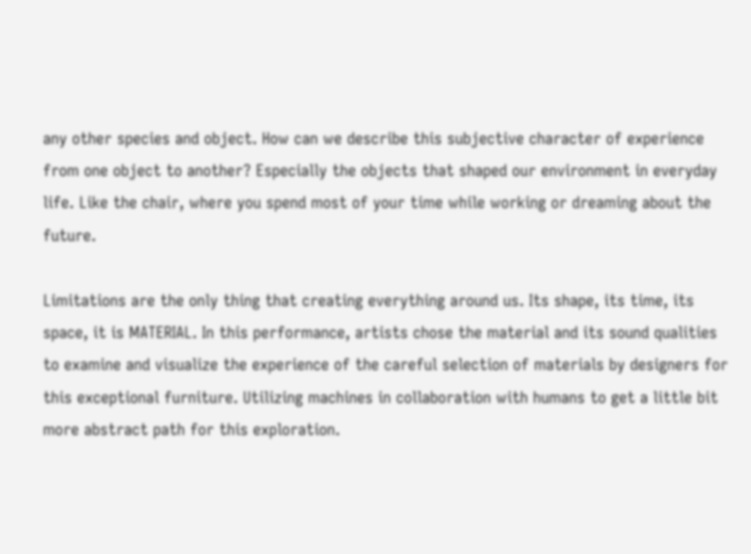any other species and object. How can we describe this subjective character of experience from one object to another? Especially the objects that shaped our environment in everyday life. Like the chair, where you spend most of your time while working or dreaming about the future.

Limitations are the only thing that creating everything around us. Its shape, its time, its space, it is MATERIAL. In this performance, artists chose the material and its sound qualities to examine and visualize the experience of the careful selection of materials by designers for this exceptional furniture. Utilizing machines in collaboration with humans to get a little bit more abstract path for this exploration.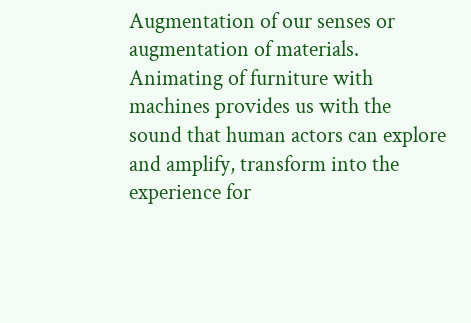Augmentation of our senses or augmentation of materials. Animating of furniture with machines provides us with the sound that human actors can explore and amplify, transform into the experience for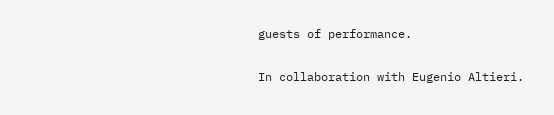guests of performance.

In collaboration with Eugenio Altieri.